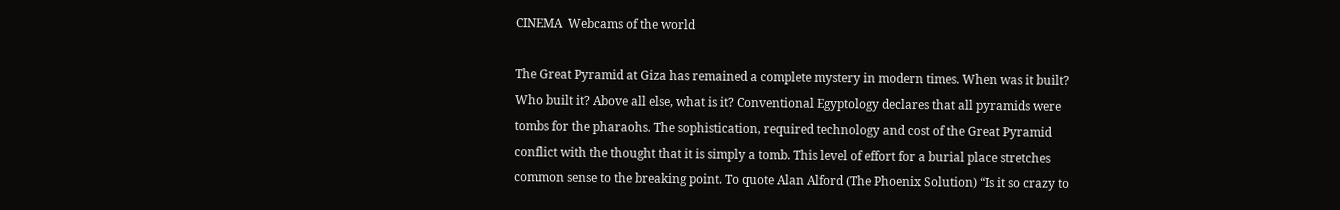CINEMA  Webcams of the world

The Great Pyramid at Giza has remained a complete mystery in modern times. When was it built? Who built it? Above all else, what is it? Conventional Egyptology declares that all pyramids were tombs for the pharaohs. The sophistication, required technology and cost of the Great Pyramid conflict with the thought that it is simply a tomb. This level of effort for a burial place stretches common sense to the breaking point. To quote Alan Alford (The Phoenix Solution) “Is it so crazy to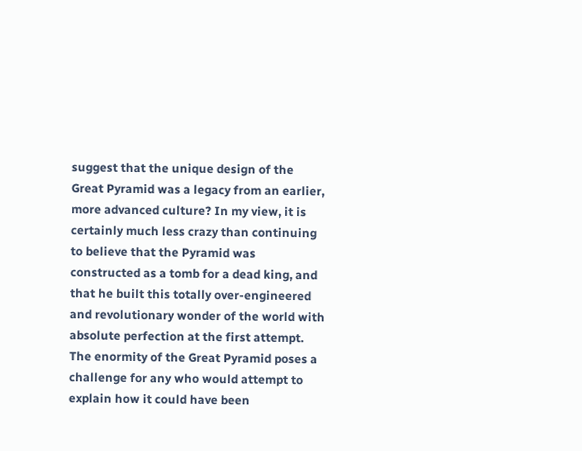suggest that the unique design of the Great Pyramid was a legacy from an earlier, more advanced culture? In my view, it is certainly much less crazy than continuing to believe that the Pyramid was constructed as a tomb for a dead king, and that he built this totally over-engineered and revolutionary wonder of the world with absolute perfection at the first attempt. The enormity of the Great Pyramid poses a challenge for any who would attempt to explain how it could have been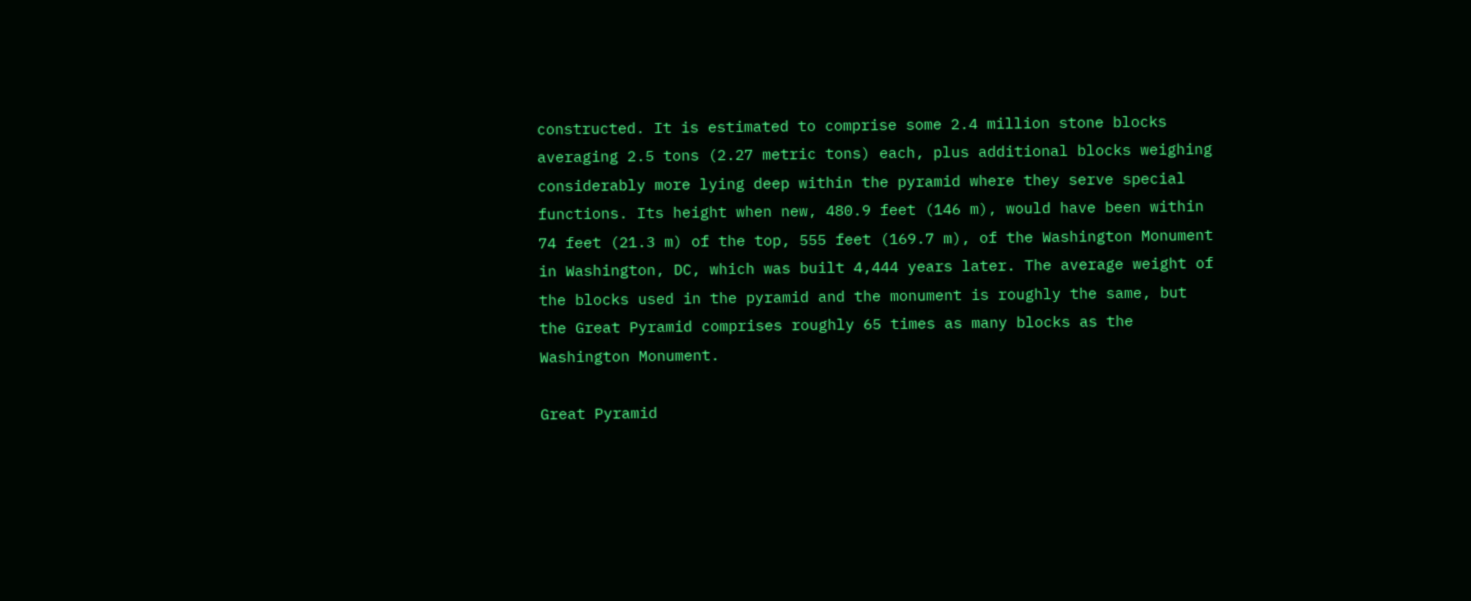constructed. It is estimated to comprise some 2.4 million stone blocks averaging 2.5 tons (2.27 metric tons) each, plus additional blocks weighing considerably more lying deep within the pyramid where they serve special functions. Its height when new, 480.9 feet (146 m), would have been within 74 feet (21.3 m) of the top, 555 feet (169.7 m), of the Washington Monument in Washington, DC, which was built 4,444 years later. The average weight of the blocks used in the pyramid and the monument is roughly the same, but the Great Pyramid comprises roughly 65 times as many blocks as the Washington Monument.

Great Pyramid